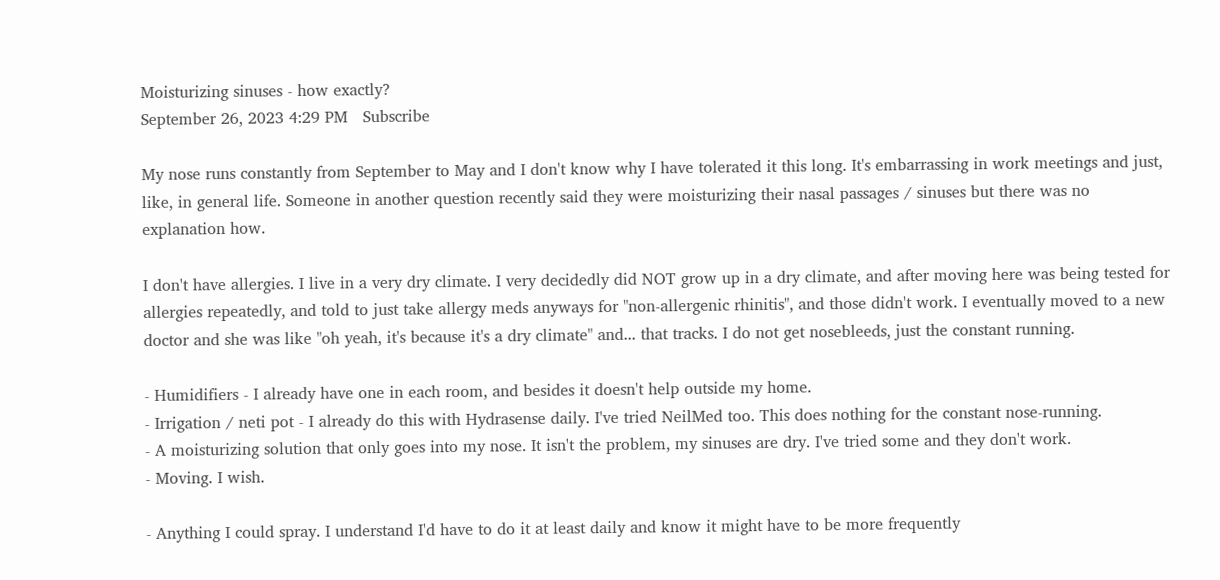Moisturizing sinuses - how exactly?
September 26, 2023 4:29 PM   Subscribe

My nose runs constantly from September to May and I don't know why I have tolerated it this long. It's embarrassing in work meetings and just, like, in general life. Someone in another question recently said they were moisturizing their nasal passages / sinuses but there was no explanation how.

I don't have allergies. I live in a very dry climate. I very decidedly did NOT grow up in a dry climate, and after moving here was being tested for allergies repeatedly, and told to just take allergy meds anyways for "non-allergenic rhinitis", and those didn't work. I eventually moved to a new doctor and she was like "oh yeah, it's because it's a dry climate" and... that tracks. I do not get nosebleeds, just the constant running.

- Humidifiers - I already have one in each room, and besides it doesn't help outside my home.
- Irrigation / neti pot - I already do this with Hydrasense daily. I've tried NeilMed too. This does nothing for the constant nose-running.
- A moisturizing solution that only goes into my nose. It isn't the problem, my sinuses are dry. I've tried some and they don't work.
- Moving. I wish.

- Anything I could spray. I understand I'd have to do it at least daily and know it might have to be more frequently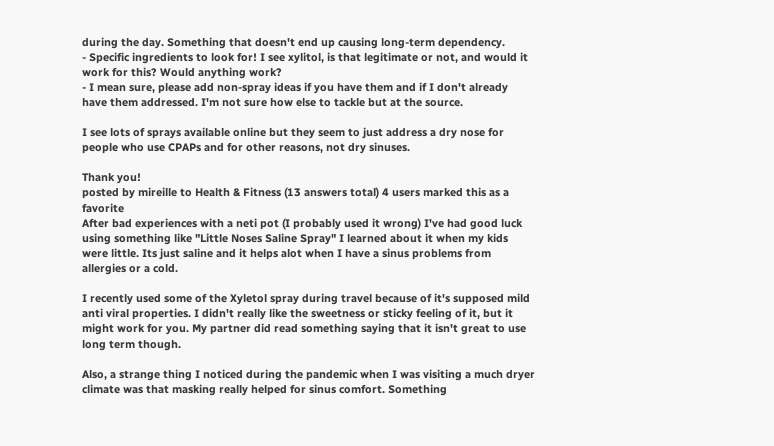during the day. Something that doesn't end up causing long-term dependency.
- Specific ingredients to look for! I see xylitol, is that legitimate or not, and would it work for this? Would anything work?
- I mean sure, please add non-spray ideas if you have them and if I don't already have them addressed. I'm not sure how else to tackle but at the source.

I see lots of sprays available online but they seem to just address a dry nose for people who use CPAPs and for other reasons, not dry sinuses.

Thank you!
posted by mireille to Health & Fitness (13 answers total) 4 users marked this as a favorite
After bad experiences with a neti pot (I probably used it wrong) I've had good luck using something like "Little Noses Saline Spray" I learned about it when my kids were little. Its just saline and it helps alot when I have a sinus problems from allergies or a cold.

I recently used some of the Xyletol spray during travel because of it's supposed mild anti viral properties. I didn't really like the sweetness or sticky feeling of it, but it might work for you. My partner did read something saying that it isn't great to use long term though.

Also, a strange thing I noticed during the pandemic when I was visiting a much dryer climate was that masking really helped for sinus comfort. Something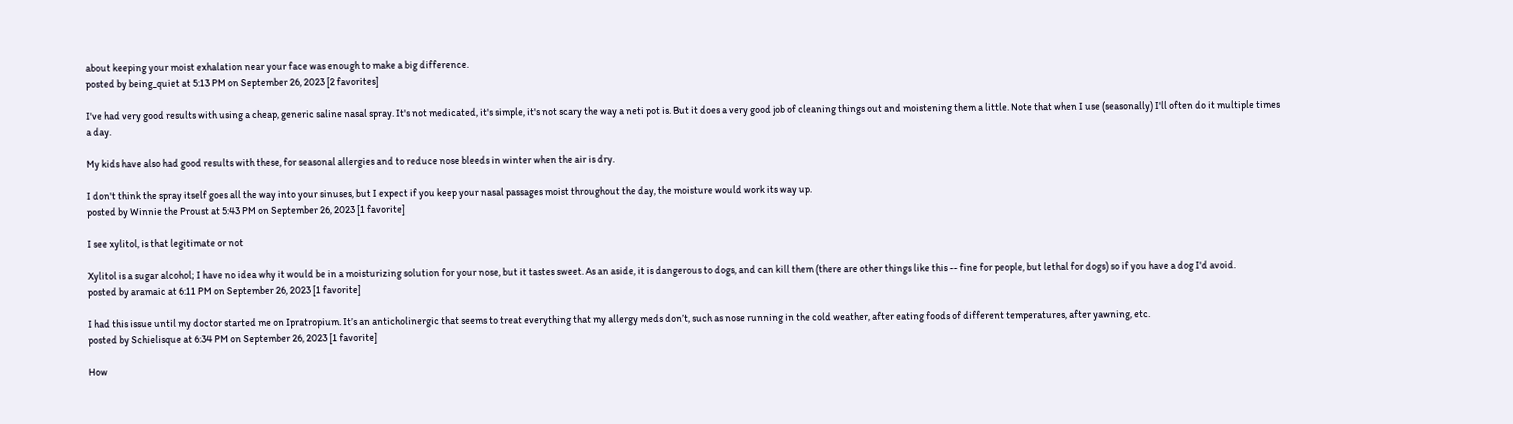about keeping your moist exhalation near your face was enough to make a big difference.
posted by being_quiet at 5:13 PM on September 26, 2023 [2 favorites]

I've had very good results with using a cheap, generic saline nasal spray. It's not medicated, it's simple, it's not scary the way a neti pot is. But it does a very good job of cleaning things out and moistening them a little. Note that when I use (seasonally) I'll often do it multiple times a day.

My kids have also had good results with these, for seasonal allergies and to reduce nose bleeds in winter when the air is dry.

I don't think the spray itself goes all the way into your sinuses, but I expect if you keep your nasal passages moist throughout the day, the moisture would work its way up.
posted by Winnie the Proust at 5:43 PM on September 26, 2023 [1 favorite]

I see xylitol, is that legitimate or not

Xylitol is a sugar alcohol; I have no idea why it would be in a moisturizing solution for your nose, but it tastes sweet. As an aside, it is dangerous to dogs, and can kill them (there are other things like this -- fine for people, but lethal for dogs) so if you have a dog I'd avoid.
posted by aramaic at 6:11 PM on September 26, 2023 [1 favorite]

I had this issue until my doctor started me on Ipratropium. It’s an anticholinergic that seems to treat everything that my allergy meds don’t, such as nose running in the cold weather, after eating foods of different temperatures, after yawning, etc.
posted by Schielisque at 6:34 PM on September 26, 2023 [1 favorite]

How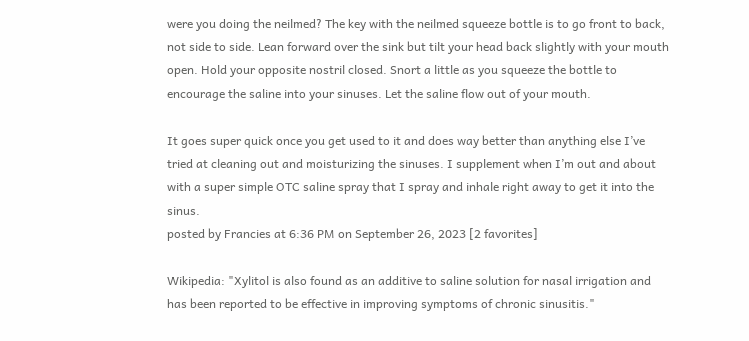were you doing the neilmed? The key with the neilmed squeeze bottle is to go front to back, not side to side. Lean forward over the sink but tilt your head back slightly with your mouth open. Hold your opposite nostril closed. Snort a little as you squeeze the bottle to encourage the saline into your sinuses. Let the saline flow out of your mouth.

It goes super quick once you get used to it and does way better than anything else I’ve tried at cleaning out and moisturizing the sinuses. I supplement when I’m out and about with a super simple OTC saline spray that I spray and inhale right away to get it into the sinus.
posted by Francies at 6:36 PM on September 26, 2023 [2 favorites]

Wikipedia: "Xylitol is also found as an additive to saline solution for nasal irrigation and has been reported to be effective in improving symptoms of chronic sinusitis."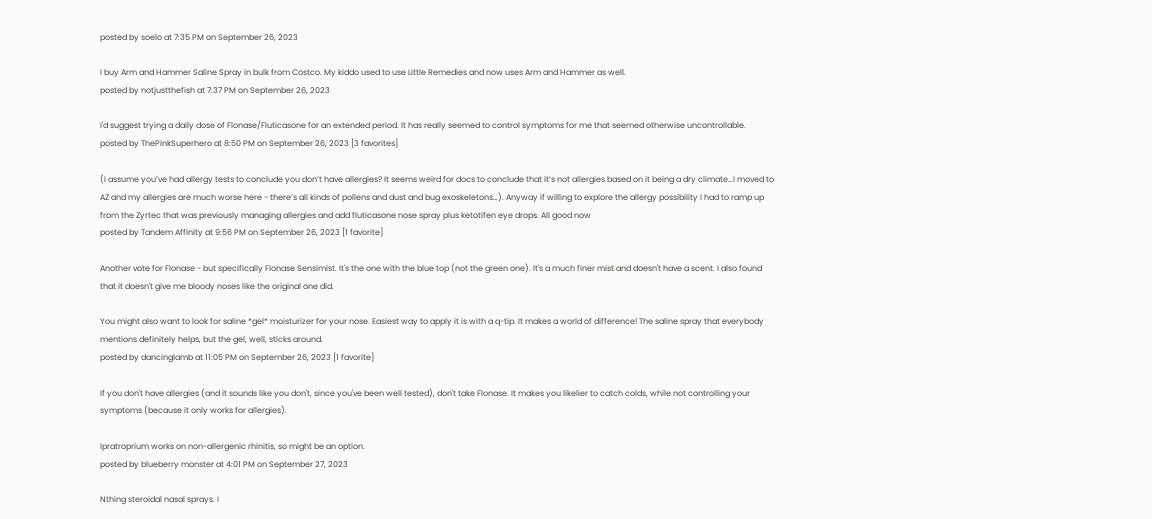posted by soelo at 7:35 PM on September 26, 2023

I buy Arm and Hammer Saline Spray in bulk from Costco. My kiddo used to use Little Remedies and now uses Arm and Hammer as well.
posted by notjustthefish at 7:37 PM on September 26, 2023

I'd suggest trying a daily dose of Flonase/Fluticasone for an extended period. It has really seemed to control symptoms for me that seemed otherwise uncontrollable.
posted by ThePinkSuperhero at 8:50 PM on September 26, 2023 [3 favorites]

(I assume you’ve had allergy tests to conclude you don’t have allergies? It seems weird for docs to conclude that it’s not allergies based on it being a dry climate…I moved to AZ and my allergies are much worse here - there’s all kinds of pollens and dust and bug exoskeletons…). Anyway if willing to explore the allergy possibility I had to ramp up from the Zyrtec that was previously managing allergies and add fluticasone nose spray plus ketotifen eye drops. All good now
posted by Tandem Affinity at 9:56 PM on September 26, 2023 [1 favorite]

Another vote for Flonase - but specifically Flonase Sensimist. It's the one with the blue top (not the green one). It's a much finer mist and doesn't have a scent. I also found that it doesn't give me bloody noses like the original one did.

You might also want to look for saline *gel* moisturizer for your nose. Easiest way to apply it is with a q-tip. It makes a world of difference! The saline spray that everybody mentions definitely helps, but the gel, well, sticks around.
posted by dancinglamb at 11:05 PM on September 26, 2023 [1 favorite]

If you don't have allergies (and it sounds like you don't, since you've been well tested), don't take Flonase. It makes you likelier to catch colds, while not controlling your symptoms (because it only works for allergies).

Ipratroprium works on non-allergenic rhinitis, so might be an option.
posted by blueberry monster at 4:01 PM on September 27, 2023

Nthing steroidal nasal sprays. I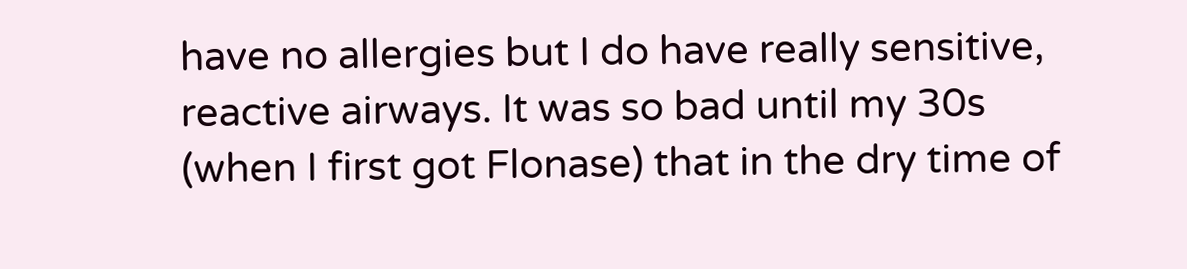have no allergies but I do have really sensitive, reactive airways. It was so bad until my 30s (when I first got Flonase) that in the dry time of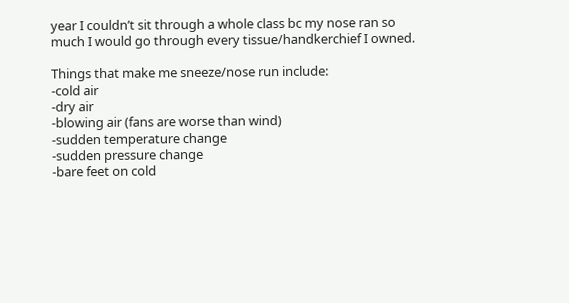year I couldn’t sit through a whole class bc my nose ran so much I would go through every tissue/handkerchief I owned.

Things that make me sneeze/nose run include:
-cold air
-dry air
-blowing air (fans are worse than wind)
-sudden temperature change
-sudden pressure change
-bare feet on cold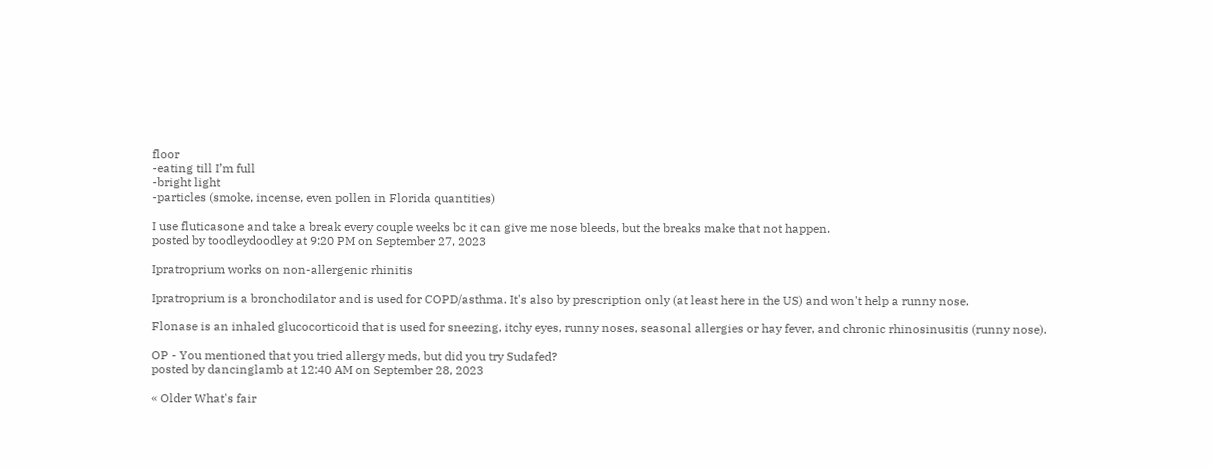floor
-eating till I’m full
-bright light
-particles (smoke, incense, even pollen in Florida quantities)

I use fluticasone and take a break every couple weeks bc it can give me nose bleeds, but the breaks make that not happen.
posted by toodleydoodley at 9:20 PM on September 27, 2023

Ipratroprium works on non-allergenic rhinitis

Ipratroprium is a bronchodilator and is used for COPD/asthma. It's also by prescription only (at least here in the US) and won't help a runny nose.

Flonase is an inhaled glucocorticoid that is used for sneezing, itchy eyes, runny noses, seasonal allergies or hay fever, and chronic rhinosinusitis (runny nose).

OP - You mentioned that you tried allergy meds, but did you try Sudafed?
posted by dancinglamb at 12:40 AM on September 28, 2023

« Older What's fair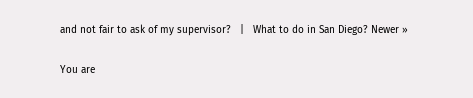and not fair to ask of my supervisor?   |   What to do in San Diego? Newer »

You are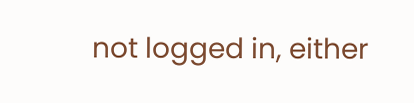not logged in, either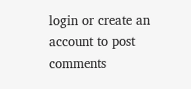login or create an account to post comments